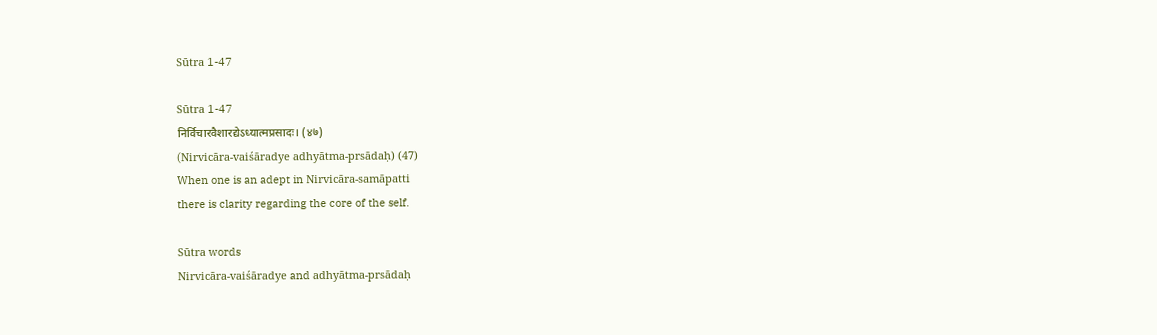Sūtra 1-47

Sūtra 1-47
निर्विचारवैशारद्येऽध्यात्मप्रसादः। (४७)
(Nirvicāra-vaiśāradye adhyātma-prsādaḥ) (47)
When one is an adept in Nirvicāra-samāpatti
there is clarity regarding the core of the self.

Sūtra words
Nirvicāra-vaiśāradye and adhyātma-prsādaḥ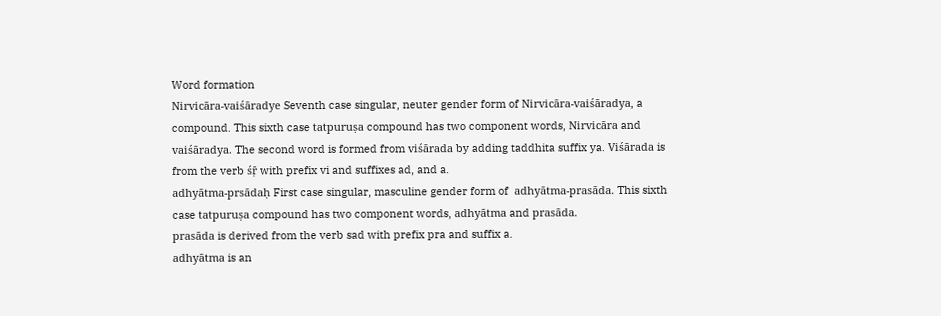Word formation
Nirvicāra-vaiśāradye Seventh case singular, neuter gender form of Nirvicāra-vaiśāradya, a compound. This sixth case tatpuruṣa compound has two component words, Nirvicāra and vaiśāradya. The second word is formed from viśārada by adding taddhita suffix ya. Viśārada is from the verb śṝ with prefix vi and suffixes ad, and a.
adhyātma-prsādaḥ First case singular, masculine gender form of  adhyātma-prasāda. This sixth case tatpuruṣa compound has two component words, adhyātma and prasāda.
prasāda is derived from the verb sad with prefix pra and suffix a.
adhyātma is an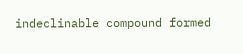indeclinable compound formed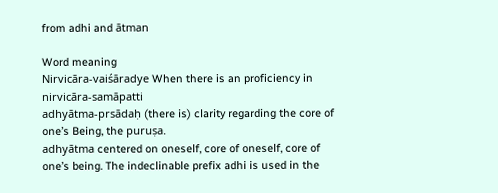from adhi and ātman

Word meaning
Nirvicāra-vaiśāradye When there is an proficiency in nirvicāra-samāpatti
adhyātma-prsādaḥ (there is) clarity regarding the core of one’s Being, the puruṣa.
adhyātma centered on oneself, core of oneself, core of one’s being. The indeclinable prefix adhi is used in the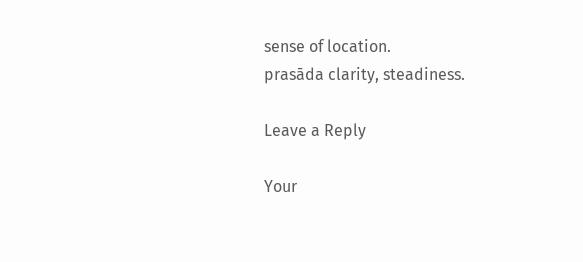sense of location.
prasāda clarity, steadiness.

Leave a Reply

Your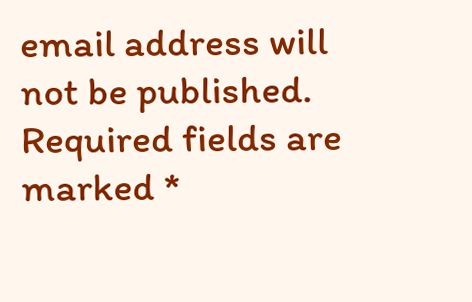email address will not be published. Required fields are marked *